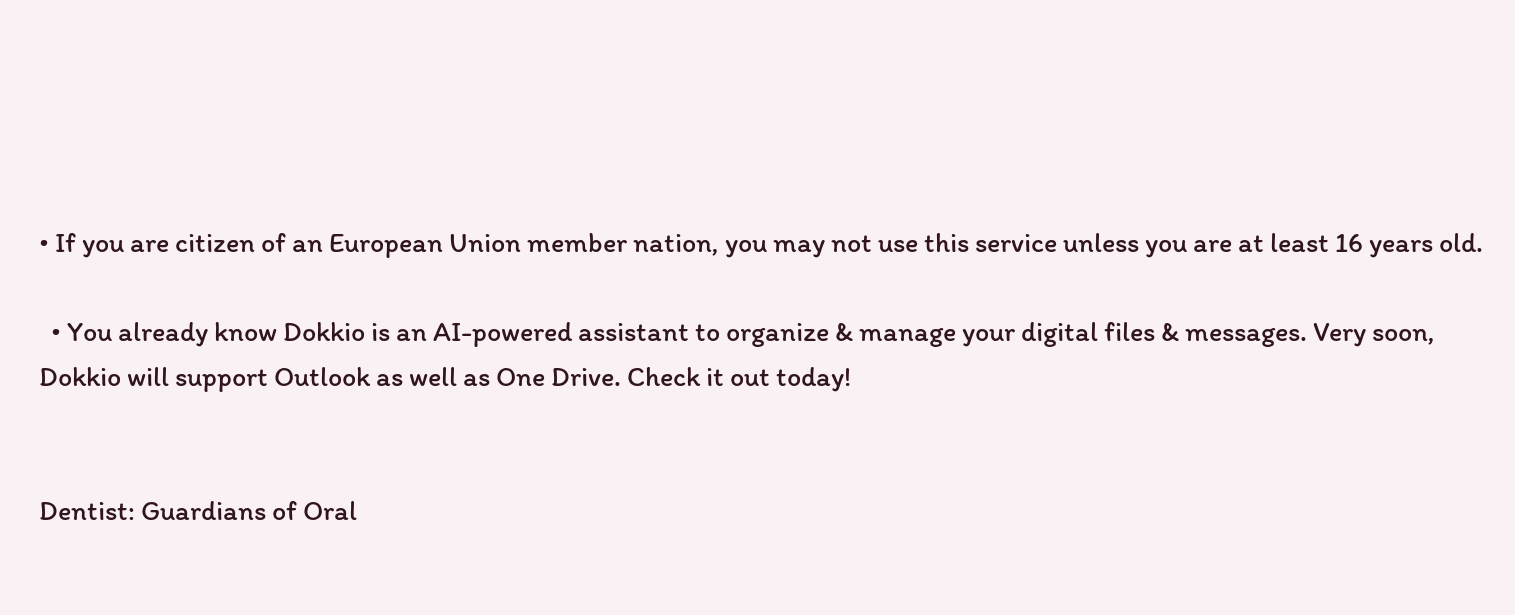• If you are citizen of an European Union member nation, you may not use this service unless you are at least 16 years old.

  • You already know Dokkio is an AI-powered assistant to organize & manage your digital files & messages. Very soon, Dokkio will support Outlook as well as One Drive. Check it out today!


Dentist: Guardians of Oral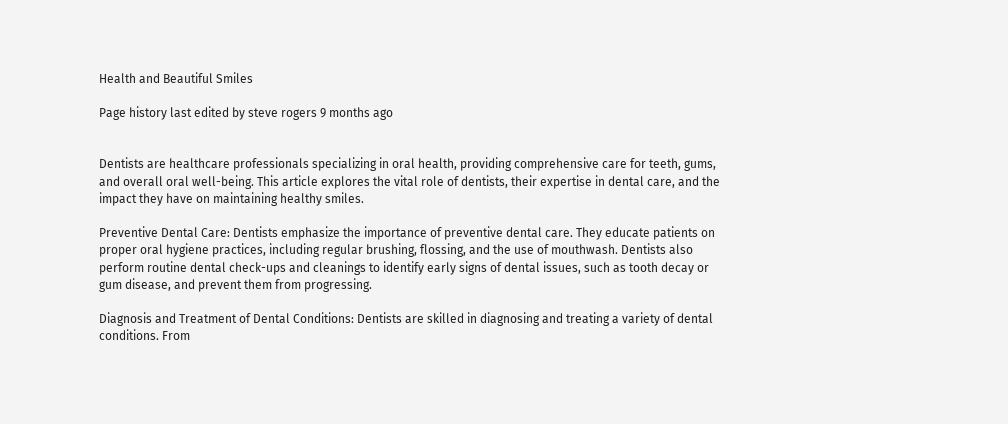Health and Beautiful Smiles

Page history last edited by steve rogers 9 months ago


Dentists are healthcare professionals specializing in oral health, providing comprehensive care for teeth, gums, and overall oral well-being. This article explores the vital role of dentists, their expertise in dental care, and the impact they have on maintaining healthy smiles.

Preventive Dental Care: Dentists emphasize the importance of preventive dental care. They educate patients on proper oral hygiene practices, including regular brushing, flossing, and the use of mouthwash. Dentists also perform routine dental check-ups and cleanings to identify early signs of dental issues, such as tooth decay or gum disease, and prevent them from progressing.

Diagnosis and Treatment of Dental Conditions: Dentists are skilled in diagnosing and treating a variety of dental conditions. From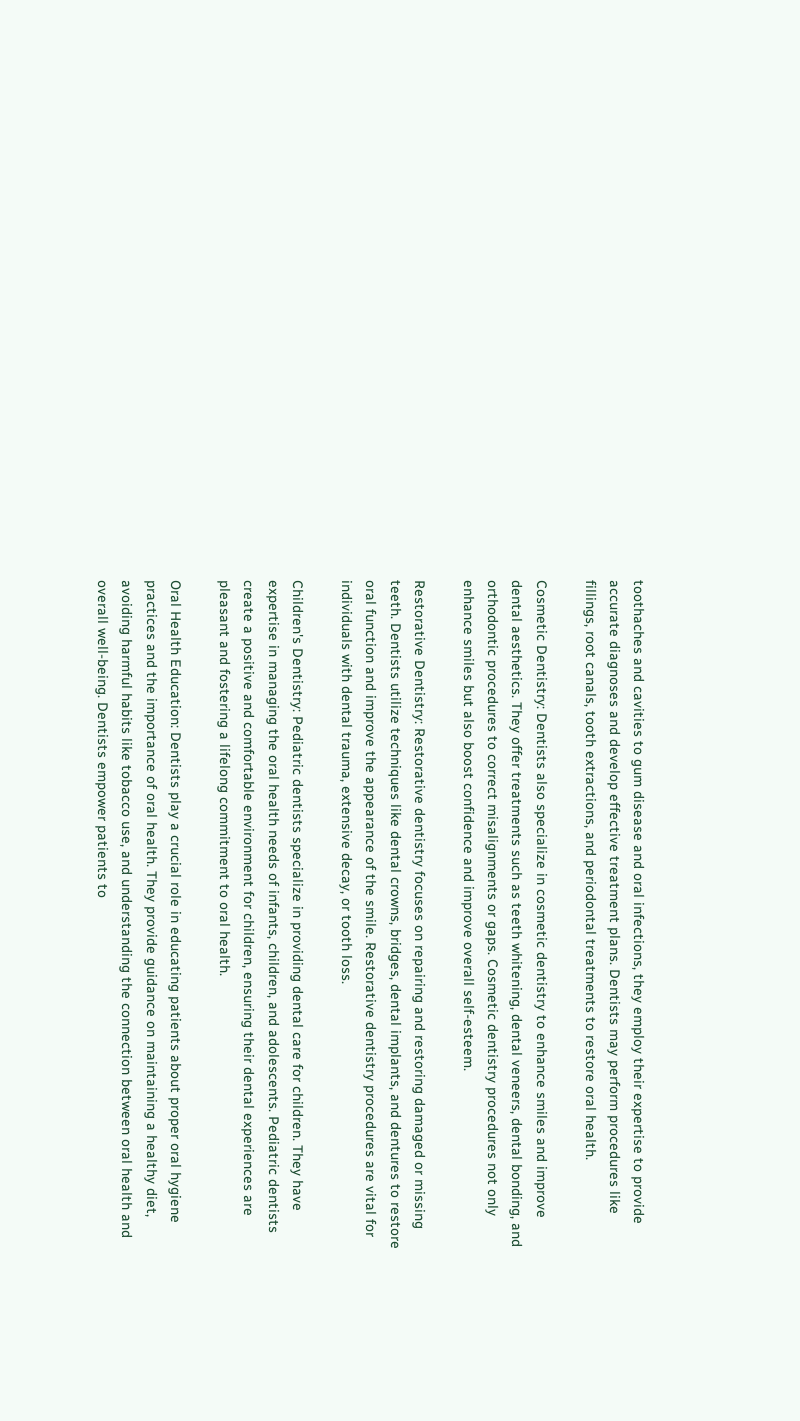toothaches and cavities to gum disease and oral infections, they employ their expertise to provide accurate diagnoses and develop effective treatment plans. Dentists may perform procedures like fillings, root canals, tooth extractions, and periodontal treatments to restore oral health.

Cosmetic Dentistry: Dentists also specialize in cosmetic dentistry to enhance smiles and improve dental aesthetics. They offer treatments such as teeth whitening, dental veneers, dental bonding, and orthodontic procedures to correct misalignments or gaps. Cosmetic dentistry procedures not only enhance smiles but also boost confidence and improve overall self-esteem.

Restorative Dentistry: Restorative dentistry focuses on repairing and restoring damaged or missing teeth. Dentists utilize techniques like dental crowns, bridges, dental implants, and dentures to restore oral function and improve the appearance of the smile. Restorative dentistry procedures are vital for individuals with dental trauma, extensive decay, or tooth loss.

Children's Dentistry: Pediatric dentists specialize in providing dental care for children. They have expertise in managing the oral health needs of infants, children, and adolescents. Pediatric dentists create a positive and comfortable environment for children, ensuring their dental experiences are pleasant and fostering a lifelong commitment to oral health.

Oral Health Education: Dentists play a crucial role in educating patients about proper oral hygiene practices and the importance of oral health. They provide guidance on maintaining a healthy diet, avoiding harmful habits like tobacco use, and understanding the connection between oral health and overall well-being. Dentists empower patients to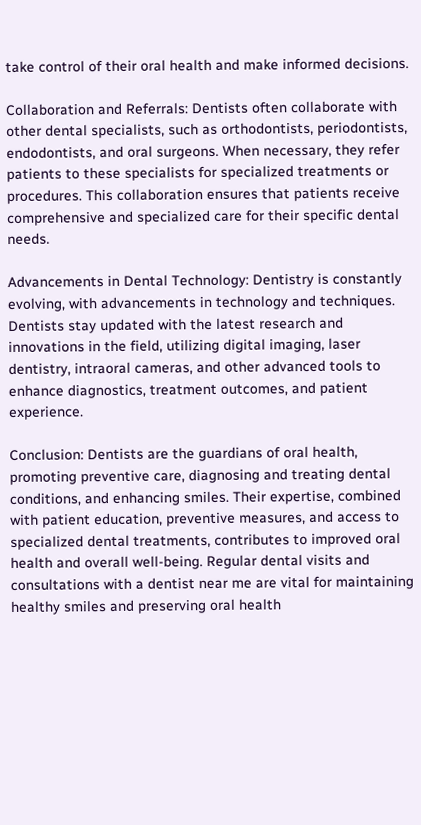take control of their oral health and make informed decisions.

Collaboration and Referrals: Dentists often collaborate with other dental specialists, such as orthodontists, periodontists, endodontists, and oral surgeons. When necessary, they refer patients to these specialists for specialized treatments or procedures. This collaboration ensures that patients receive comprehensive and specialized care for their specific dental needs.

Advancements in Dental Technology: Dentistry is constantly evolving, with advancements in technology and techniques. Dentists stay updated with the latest research and innovations in the field, utilizing digital imaging, laser dentistry, intraoral cameras, and other advanced tools to enhance diagnostics, treatment outcomes, and patient experience.

Conclusion: Dentists are the guardians of oral health, promoting preventive care, diagnosing and treating dental conditions, and enhancing smiles. Their expertise, combined with patient education, preventive measures, and access to specialized dental treatments, contributes to improved oral health and overall well-being. Regular dental visits and consultations with a dentist near me are vital for maintaining healthy smiles and preserving oral health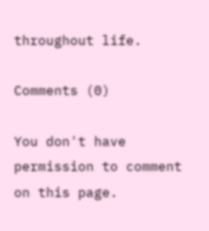throughout life.

Comments (0)

You don't have permission to comment on this page.